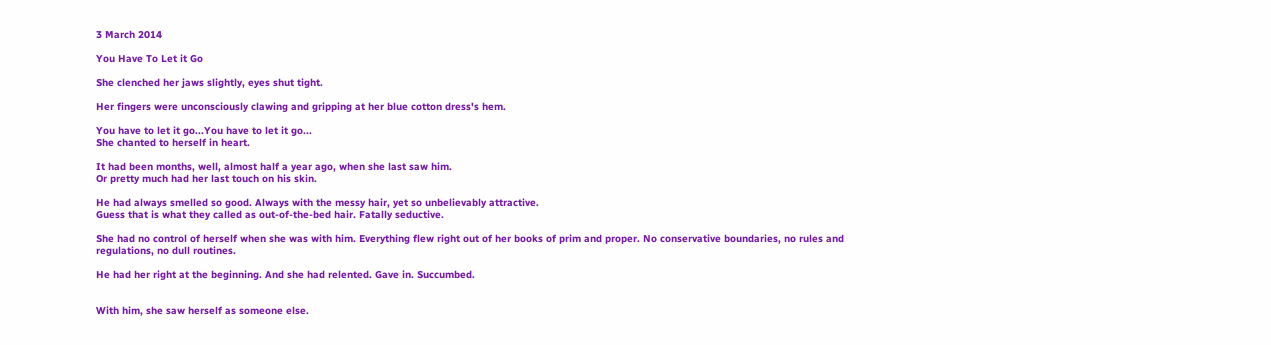3 March 2014

You Have To Let it Go

She clenched her jaws slightly, eyes shut tight.

Her fingers were unconsciously clawing and gripping at her blue cotton dress's hem.

You have to let it go...You have to let it go...
She chanted to herself in heart.

It had been months, well, almost half a year ago, when she last saw him.
Or pretty much had her last touch on his skin.

He had always smelled so good. Always with the messy hair, yet so unbelievably attractive.
Guess that is what they called as out-of-the-bed hair. Fatally seductive.

She had no control of herself when she was with him. Everything flew right out of her books of prim and proper. No conservative boundaries, no rules and regulations, no dull routines.

He had her right at the beginning. And she had relented. Gave in. Succumbed.


With him, she saw herself as someone else.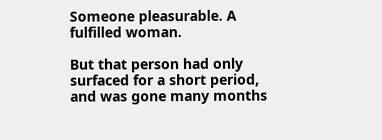Someone pleasurable. A fulfilled woman.

But that person had only surfaced for a short period, and was gone many months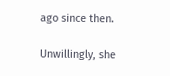ago since then.

Unwillingly, she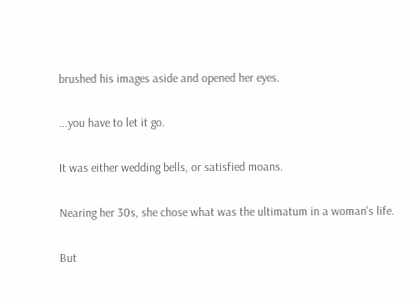brushed his images aside and opened her eyes.

...you have to let it go.

It was either wedding bells, or satisfied moans.

Nearing her 30s, she chose what was the ultimatum in a woman's life.

But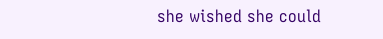she wished she could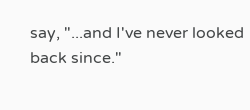say, "...and I've never looked back since."